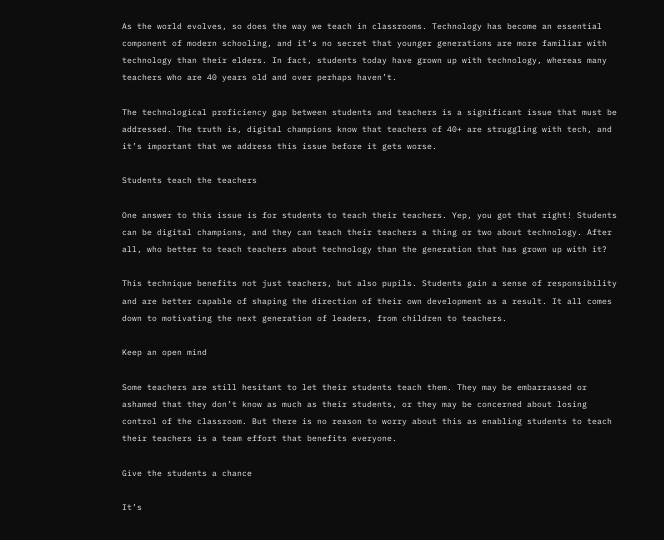As the world evolves, so does the way we teach in classrooms. Technology has become an essential component of modern schooling, and it’s no secret that younger generations are more familiar with technology than their elders. In fact, students today have grown up with technology, whereas many teachers who are 40 years old and over perhaps haven’t.

The technological proficiency gap between students and teachers is a significant issue that must be addressed. The truth is, digital champions know that teachers of 40+ are struggling with tech, and it’s important that we address this issue before it gets worse.

Students teach the teachers

One answer to this issue is for students to teach their teachers. Yep, you got that right! Students can be digital champions, and they can teach their teachers a thing or two about technology. After all, who better to teach teachers about technology than the generation that has grown up with it?

This technique benefits not just teachers, but also pupils. Students gain a sense of responsibility and are better capable of shaping the direction of their own development as a result. It all comes down to motivating the next generation of leaders, from children to teachers.

Keep an open mind

Some teachers are still hesitant to let their students teach them. They may be embarrassed or ashamed that they don’t know as much as their students, or they may be concerned about losing control of the classroom. But there is no reason to worry about this as enabling students to teach their teachers is a team effort that benefits everyone.

Give the students a chance

It’s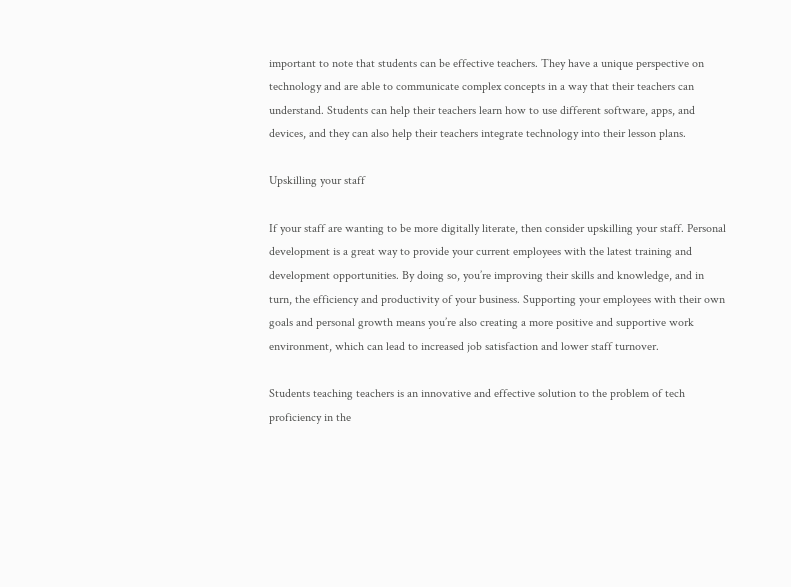important to note that students can be effective teachers. They have a unique perspective on technology and are able to communicate complex concepts in a way that their teachers can understand. Students can help their teachers learn how to use different software, apps, and devices, and they can also help their teachers integrate technology into their lesson plans.

Upskilling your staff

If your staff are wanting to be more digitally literate, then consider upskilling your staff. Personal development is a great way to provide your current employees with the latest training and development opportunities. By doing so, you’re improving their skills and knowledge, and in turn, the efficiency and productivity of your business. Supporting your employees with their own goals and personal growth means you’re also creating a more positive and supportive work environment, which can lead to increased job satisfaction and lower staff turnover.

Students teaching teachers is an innovative and effective solution to the problem of tech proficiency in the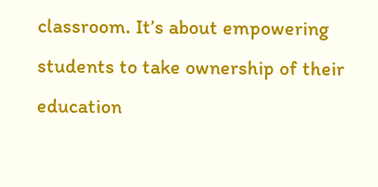classroom. It’s about empowering students to take ownership of their education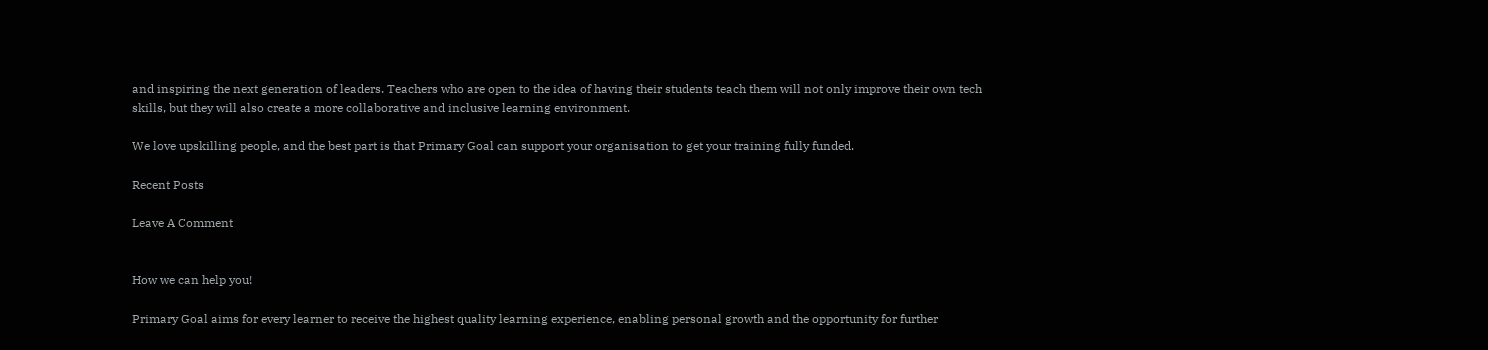and inspiring the next generation of leaders. Teachers who are open to the idea of having their students teach them will not only improve their own tech skills, but they will also create a more collaborative and inclusive learning environment.

We love upskilling people, and the best part is that Primary Goal can support your organisation to get your training fully funded.

Recent Posts

Leave A Comment


How we can help you!

Primary Goal aims for every learner to receive the highest quality learning experience, enabling personal growth and the opportunity for further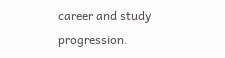career and study progression.